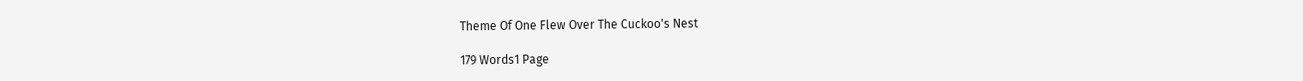Theme Of One Flew Over The Cuckoo's Nest

179 Words1 Page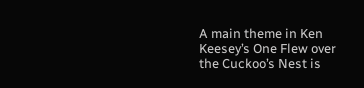A main theme in Ken Keesey’s One Flew over the Cuckoo’s Nest is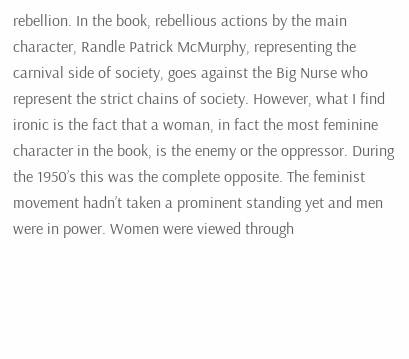rebellion. In the book, rebellious actions by the main character, Randle Patrick McMurphy, representing the carnival side of society, goes against the Big Nurse who represent the strict chains of society. However, what I find ironic is the fact that a woman, in fact the most feminine character in the book, is the enemy or the oppressor. During the 1950’s this was the complete opposite. The feminist movement hadn’t taken a prominent standing yet and men were in power. Women were viewed through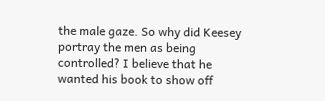the male gaze. So why did Keesey portray the men as being controlled? I believe that he wanted his book to show off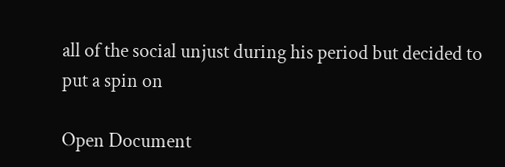all of the social unjust during his period but decided to put a spin on

Open Document